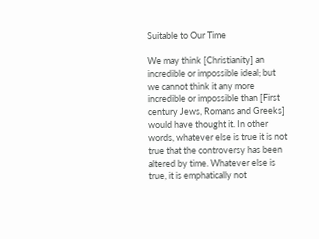Suitable to Our Time

We may think [Christianity] an incredible or impossible ideal; but we cannot think it any more incredible or impossible than [First century Jews, Romans and Greeks] would have thought it. In other words, whatever else is true it is not true that the controversy has been altered by time. Whatever else is true, it is emphatically not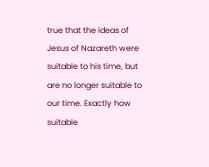true that the ideas of Jesus of Nazareth were suitable to his time, but are no longer suitable to our time. Exactly how suitable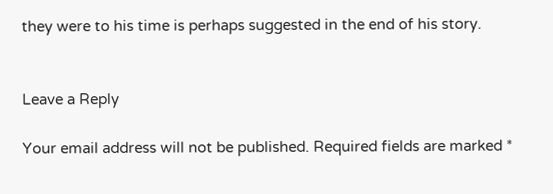they were to his time is perhaps suggested in the end of his story.


Leave a Reply

Your email address will not be published. Required fields are marked *